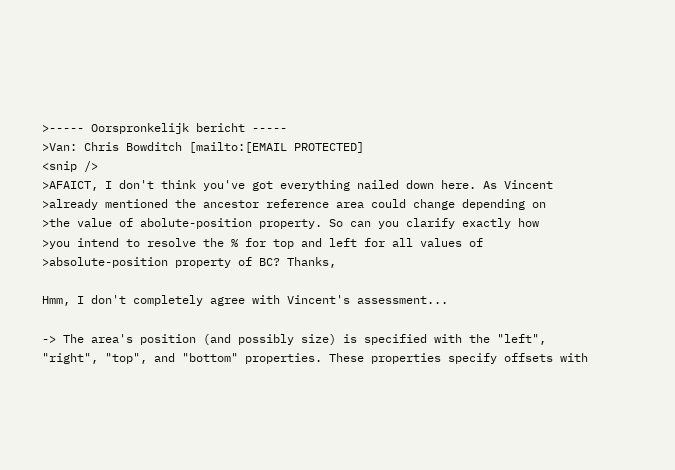>----- Oorspronkelijk bericht -----
>Van: Chris Bowditch [mailto:[EMAIL PROTECTED]
<snip />
>AFAICT, I don't think you've got everything nailed down here. As Vincent
>already mentioned the ancestor reference area could change depending on
>the value of abolute-position property. So can you clarify exactly how
>you intend to resolve the % for top and left for all values of
>absolute-position property of BC? Thanks,

Hmm, I don't completely agree with Vincent's assessment...

-> The area's position (and possibly size) is specified with the "left",
"right", "top", and "bottom" properties. These properties specify offsets with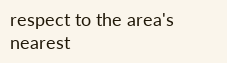respect to the area's nearest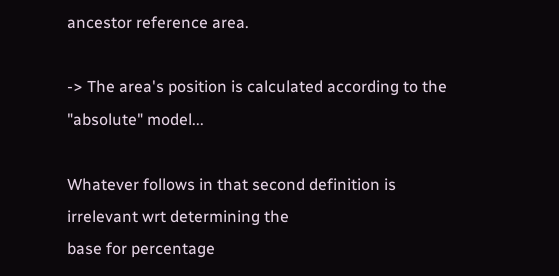ancestor reference area.

-> The area's position is calculated according to the "absolute" model...

Whatever follows in that second definition is irrelevant wrt determining the
base for percentage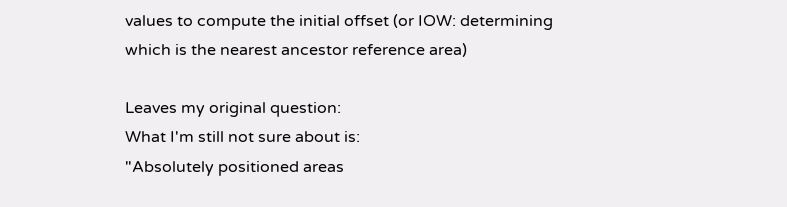values to compute the initial offset (or IOW: determining
which is the nearest ancestor reference area)

Leaves my original question:
What I'm still not sure about is:
"Absolutely positioned areas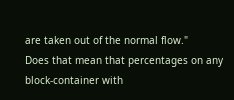are taken out of the normal flow."
Does that mean that percentages on any block-container with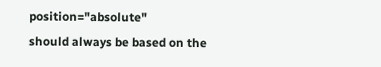position="absolute"
should always be based on the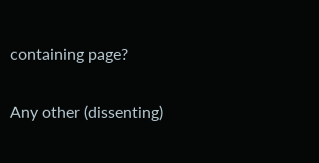containing page?

Any other (dissenting)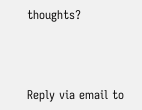thoughts?



Reply via email to